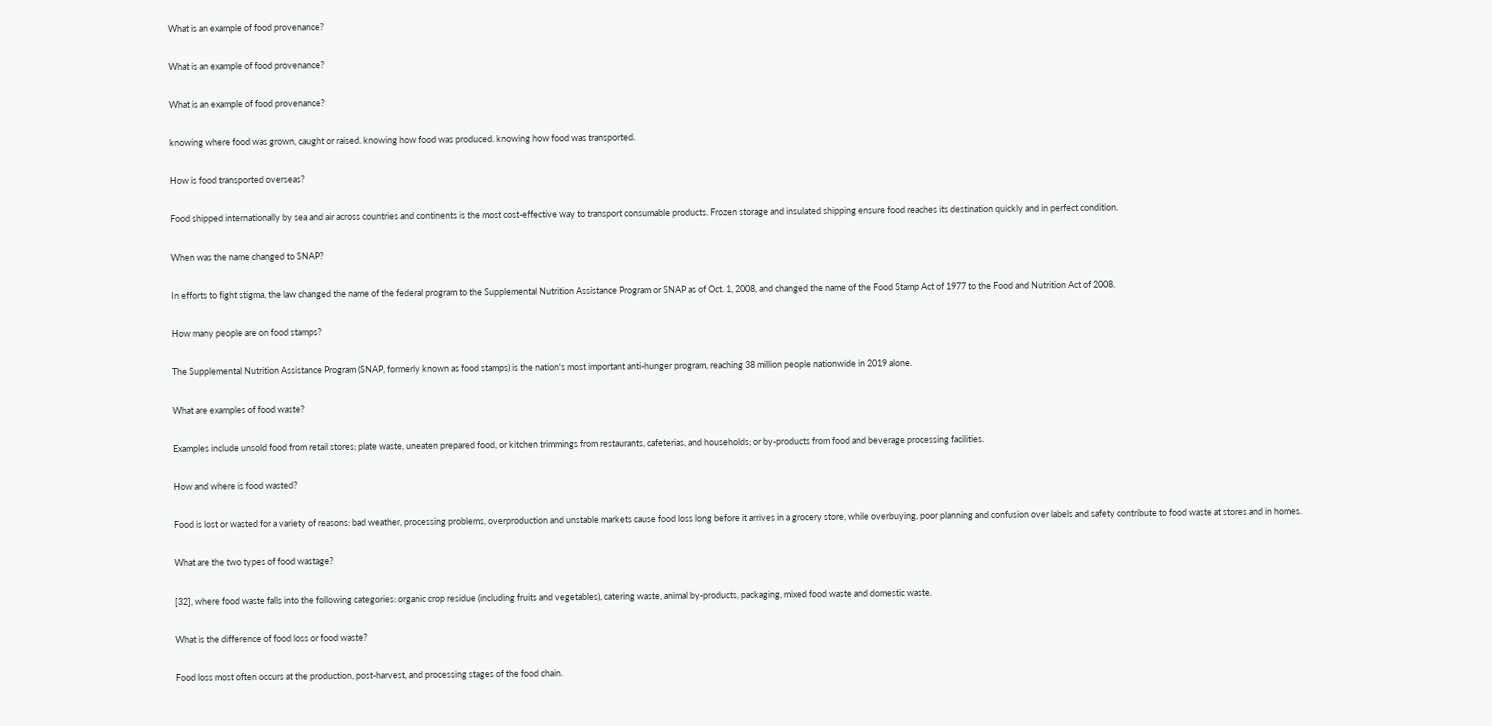What is an example of food provenance?

What is an example of food provenance?

What is an example of food provenance?

knowing where food was grown, caught or raised. knowing how food was produced. knowing how food was transported.

How is food transported overseas?

Food shipped internationally by sea and air across countries and continents is the most cost-effective way to transport consumable products. Frozen storage and insulated shipping ensure food reaches its destination quickly and in perfect condition.

When was the name changed to SNAP?

In efforts to fight stigma, the law changed the name of the federal program to the Supplemental Nutrition Assistance Program or SNAP as of Oct. 1, 2008, and changed the name of the Food Stamp Act of 1977 to the Food and Nutrition Act of 2008.

How many people are on food stamps?

The Supplemental Nutrition Assistance Program (SNAP, formerly known as food stamps) is the nation's most important anti-hunger program, reaching 38 million people nationwide in 2019 alone.

What are examples of food waste?

Examples include unsold food from retail stores; plate waste, uneaten prepared food, or kitchen trimmings from restaurants, cafeterias, and households; or by-products from food and beverage processing facilities.

How and where is food wasted?

Food is lost or wasted for a variety of reasons: bad weather, processing problems, overproduction and unstable markets cause food loss long before it arrives in a grocery store, while overbuying, poor planning and confusion over labels and safety contribute to food waste at stores and in homes.

What are the two types of food wastage?

[32], where food waste falls into the following categories: organic crop residue (including fruits and vegetables), catering waste, animal by-products, packaging, mixed food waste and domestic waste.

What is the difference of food loss or food waste?

Food loss most often occurs at the production, post-harvest, and processing stages of the food chain.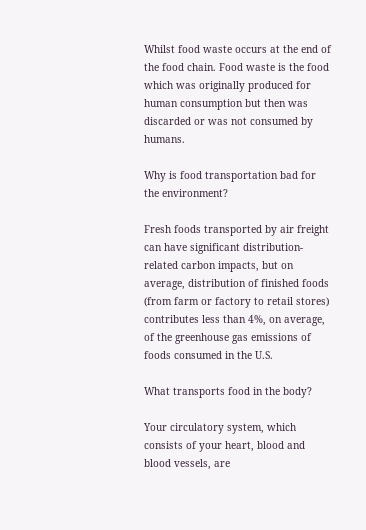Whilst food waste occurs at the end of the food chain. Food waste is the food which was originally produced for human consumption but then was discarded or was not consumed by humans.

Why is food transportation bad for the environment?

Fresh foods transported by air freight can have significant distribution-related carbon impacts, but on average, distribution of finished foods (from farm or factory to retail stores) contributes less than 4%, on average, of the greenhouse gas emissions of foods consumed in the U.S.

What transports food in the body?

Your circulatory system, which consists of your heart, blood and blood vessels, are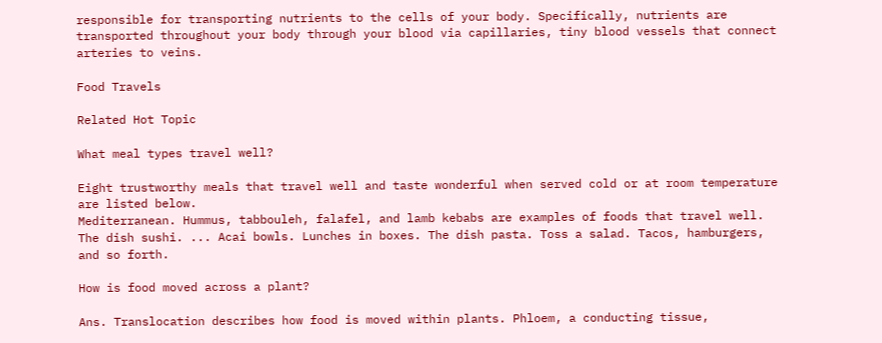responsible for transporting nutrients to the cells of your body. Specifically, nutrients are transported throughout your body through your blood via capillaries, tiny blood vessels that connect arteries to veins.

Food Travels

Related Hot Topic

What meal types travel well?

Eight trustworthy meals that travel well and taste wonderful when served cold or at room temperature are listed below.
Mediterranean. Hummus, tabbouleh, falafel, and lamb kebabs are examples of foods that travel well. The dish sushi. ... Acai bowls. Lunches in boxes. The dish pasta. Toss a salad. Tacos, hamburgers, and so forth.

How is food moved across a plant?

Ans. Translocation describes how food is moved within plants. Phloem, a conducting tissue,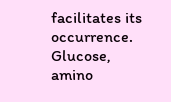facilitates its occurrence. Glucose, amino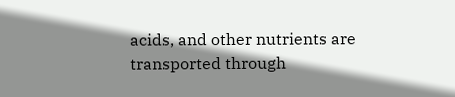acids, and other nutrients are transported through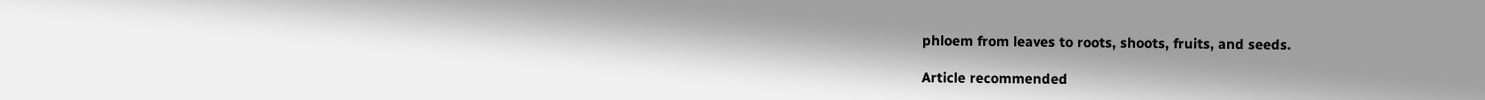phloem from leaves to roots, shoots, fruits, and seeds.

Article recommended